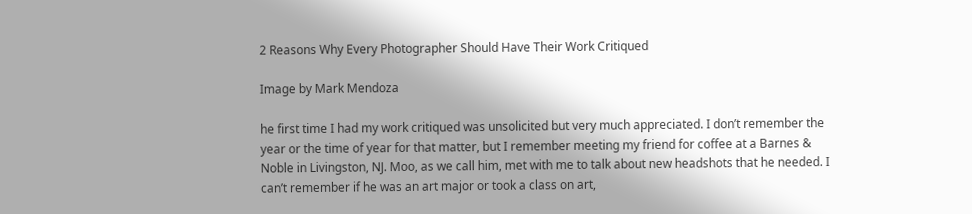2 Reasons Why Every Photographer Should Have Their Work Critiqued

Image by Mark Mendoza

he first time I had my work critiqued was unsolicited but very much appreciated. I don’t remember the year or the time of year for that matter, but I remember meeting my friend for coffee at a Barnes & Noble in Livingston, NJ. Moo, as we call him, met with me to talk about new headshots that he needed. I can’t remember if he was an art major or took a class on art,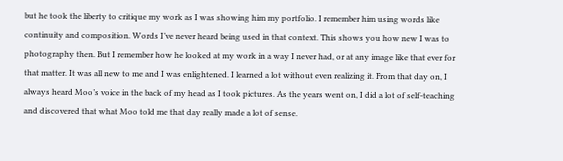but he took the liberty to critique my work as I was showing him my portfolio. I remember him using words like continuity and composition. Words I’ve never heard being used in that context. This shows you how new I was to photography then. But I remember how he looked at my work in a way I never had, or at any image like that ever for that matter. It was all new to me and I was enlightened. I learned a lot without even realizing it. From that day on, I always heard Moo’s voice in the back of my head as I took pictures. As the years went on, I did a lot of self-teaching and discovered that what Moo told me that day really made a lot of sense.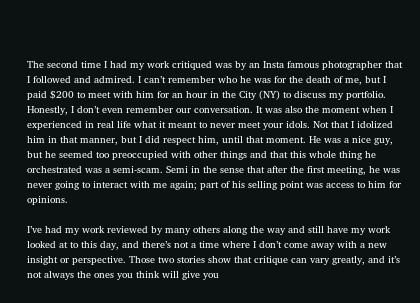The second time I had my work critiqued was by an Insta famous photographer that I followed and admired. I can’t remember who he was for the death of me, but I paid $200 to meet with him for an hour in the City (NY) to discuss my portfolio. Honestly, I don’t even remember our conversation. It was also the moment when I experienced in real life what it meant to never meet your idols. Not that I idolized him in that manner, but I did respect him, until that moment. He was a nice guy, but he seemed too preoccupied with other things and that this whole thing he orchestrated was a semi-scam. Semi in the sense that after the first meeting, he was never going to interact with me again; part of his selling point was access to him for opinions.

I’ve had my work reviewed by many others along the way and still have my work looked at to this day, and there’s not a time where I don’t come away with a new insight or perspective. Those two stories show that critique can vary greatly, and it’s not always the ones you think will give you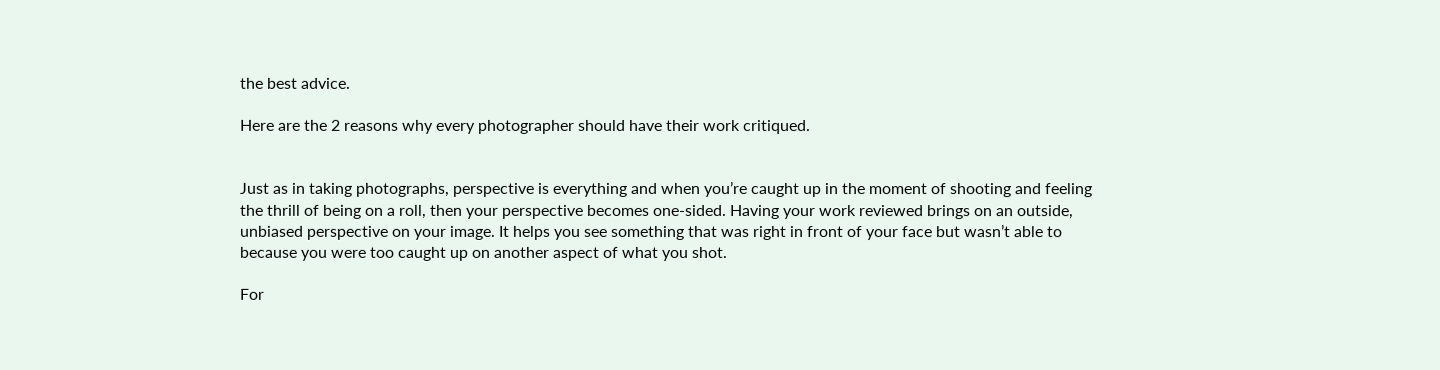the best advice.

Here are the 2 reasons why every photographer should have their work critiqued.


Just as in taking photographs, perspective is everything and when you’re caught up in the moment of shooting and feeling the thrill of being on a roll, then your perspective becomes one-sided. Having your work reviewed brings on an outside, unbiased perspective on your image. It helps you see something that was right in front of your face but wasn’t able to because you were too caught up on another aspect of what you shot.

For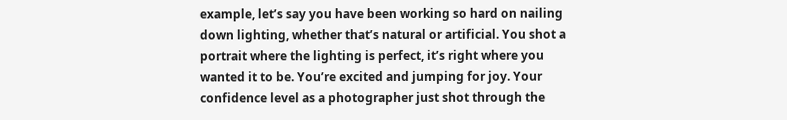example, let’s say you have been working so hard on nailing down lighting, whether that’s natural or artificial. You shot a portrait where the lighting is perfect, it’s right where you wanted it to be. You’re excited and jumping for joy. Your confidence level as a photographer just shot through the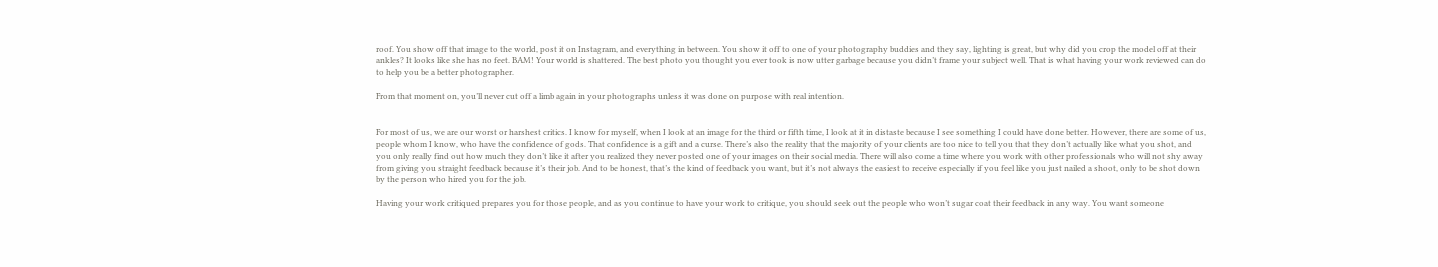roof. You show off that image to the world, post it on Instagram, and everything in between. You show it off to one of your photography buddies and they say, lighting is great, but why did you crop the model off at their ankles? It looks like she has no feet. BAM! Your world is shattered. The best photo you thought you ever took is now utter garbage because you didn’t frame your subject well. That is what having your work reviewed can do to help you be a better photographer.

From that moment on, you’ll never cut off a limb again in your photographs unless it was done on purpose with real intention.


For most of us, we are our worst or harshest critics. I know for myself, when I look at an image for the third or fifth time, I look at it in distaste because I see something I could have done better. However, there are some of us, people whom I know, who have the confidence of gods. That confidence is a gift and a curse. There’s also the reality that the majority of your clients are too nice to tell you that they don’t actually like what you shot, and you only really find out how much they don’t like it after you realized they never posted one of your images on their social media. There will also come a time where you work with other professionals who will not shy away from giving you straight feedback because it’s their job. And to be honest, that’s the kind of feedback you want, but it’s not always the easiest to receive especially if you feel like you just nailed a shoot, only to be shot down by the person who hired you for the job.

Having your work critiqued prepares you for those people, and as you continue to have your work to critique, you should seek out the people who won’t sugar coat their feedback in any way. You want someone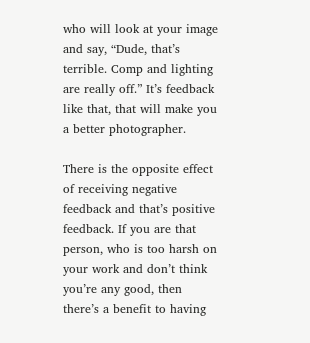who will look at your image and say, “Dude, that’s terrible. Comp and lighting are really off.” It’s feedback like that, that will make you a better photographer.

There is the opposite effect of receiving negative feedback and that’s positive feedback. If you are that person, who is too harsh on your work and don’t think you’re any good, then there’s a benefit to having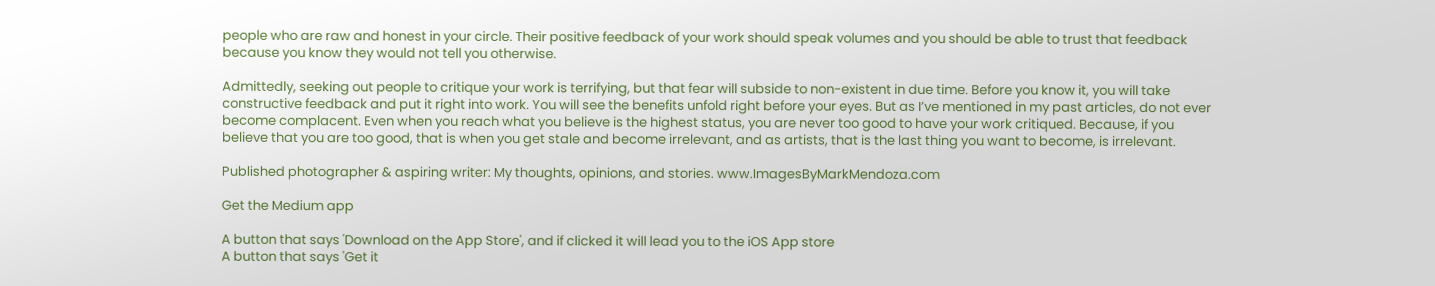people who are raw and honest in your circle. Their positive feedback of your work should speak volumes and you should be able to trust that feedback because you know they would not tell you otherwise.

Admittedly, seeking out people to critique your work is terrifying, but that fear will subside to non-existent in due time. Before you know it, you will take constructive feedback and put it right into work. You will see the benefits unfold right before your eyes. But as I’ve mentioned in my past articles, do not ever become complacent. Even when you reach what you believe is the highest status, you are never too good to have your work critiqued. Because, if you believe that you are too good, that is when you get stale and become irrelevant, and as artists, that is the last thing you want to become, is irrelevant.

Published photographer & aspiring writer: My thoughts, opinions, and stories. www.ImagesByMarkMendoza.com

Get the Medium app

A button that says 'Download on the App Store', and if clicked it will lead you to the iOS App store
A button that says 'Get it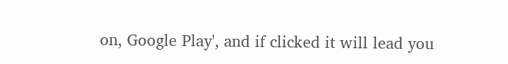on, Google Play', and if clicked it will lead you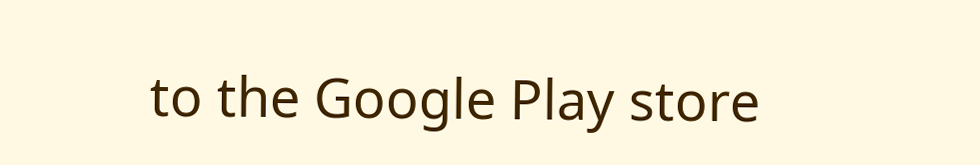to the Google Play store